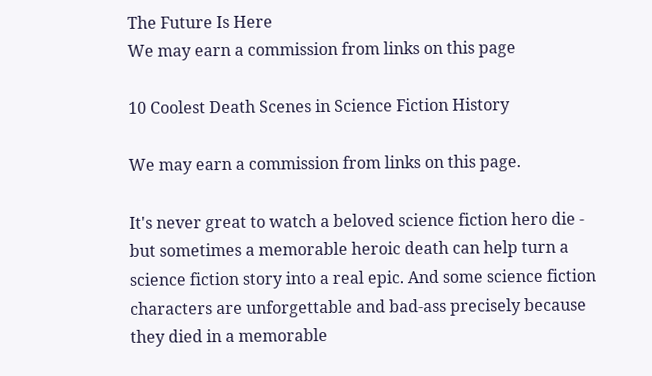The Future Is Here
We may earn a commission from links on this page

10 Coolest Death Scenes in Science Fiction History

We may earn a commission from links on this page.

It's never great to watch a beloved science fiction hero die - but sometimes a memorable heroic death can help turn a science fiction story into a real epic. And some science fiction characters are unforgettable and bad-ass precisely because they died in a memorable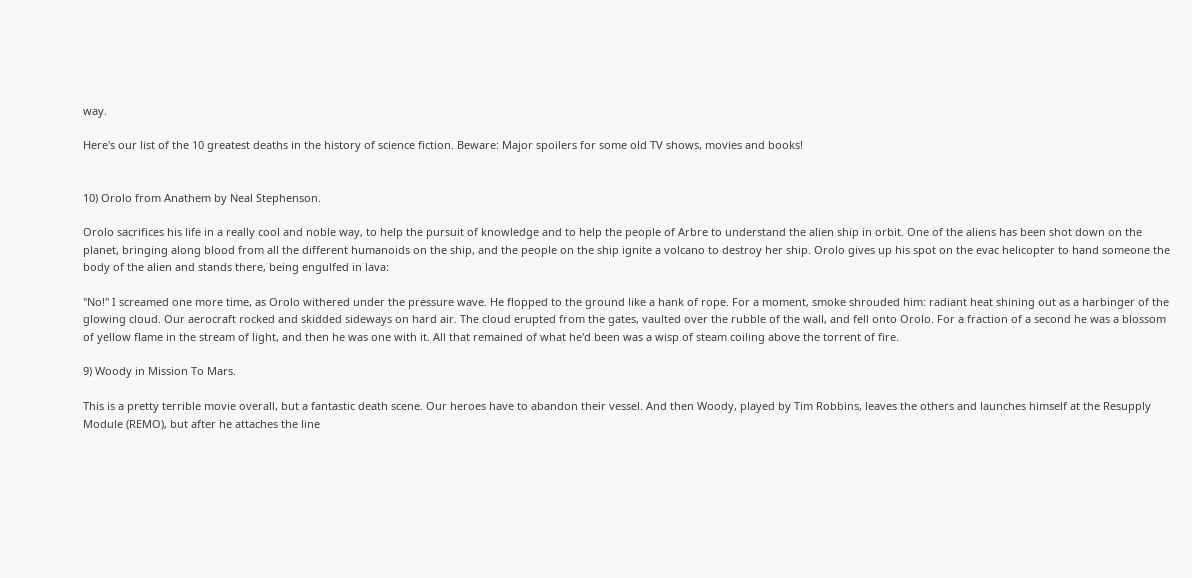way.

Here's our list of the 10 greatest deaths in the history of science fiction. Beware: Major spoilers for some old TV shows, movies and books!


10) Orolo from Anathem by Neal Stephenson.

Orolo sacrifices his life in a really cool and noble way, to help the pursuit of knowledge and to help the people of Arbre to understand the alien ship in orbit. One of the aliens has been shot down on the planet, bringing along blood from all the different humanoids on the ship, and the people on the ship ignite a volcano to destroy her ship. Orolo gives up his spot on the evac helicopter to hand someone the body of the alien and stands there, being engulfed in lava:

"No!" I screamed one more time, as Orolo withered under the pressure wave. He flopped to the ground like a hank of rope. For a moment, smoke shrouded him: radiant heat shining out as a harbinger of the glowing cloud. Our aerocraft rocked and skidded sideways on hard air. The cloud erupted from the gates, vaulted over the rubble of the wall, and fell onto Orolo. For a fraction of a second he was a blossom of yellow flame in the stream of light, and then he was one with it. All that remained of what he'd been was a wisp of steam coiling above the torrent of fire.

9) Woody in Mission To Mars.

This is a pretty terrible movie overall, but a fantastic death scene. Our heroes have to abandon their vessel. And then Woody, played by Tim Robbins, leaves the others and launches himself at the Resupply Module (REMO), but after he attaches the line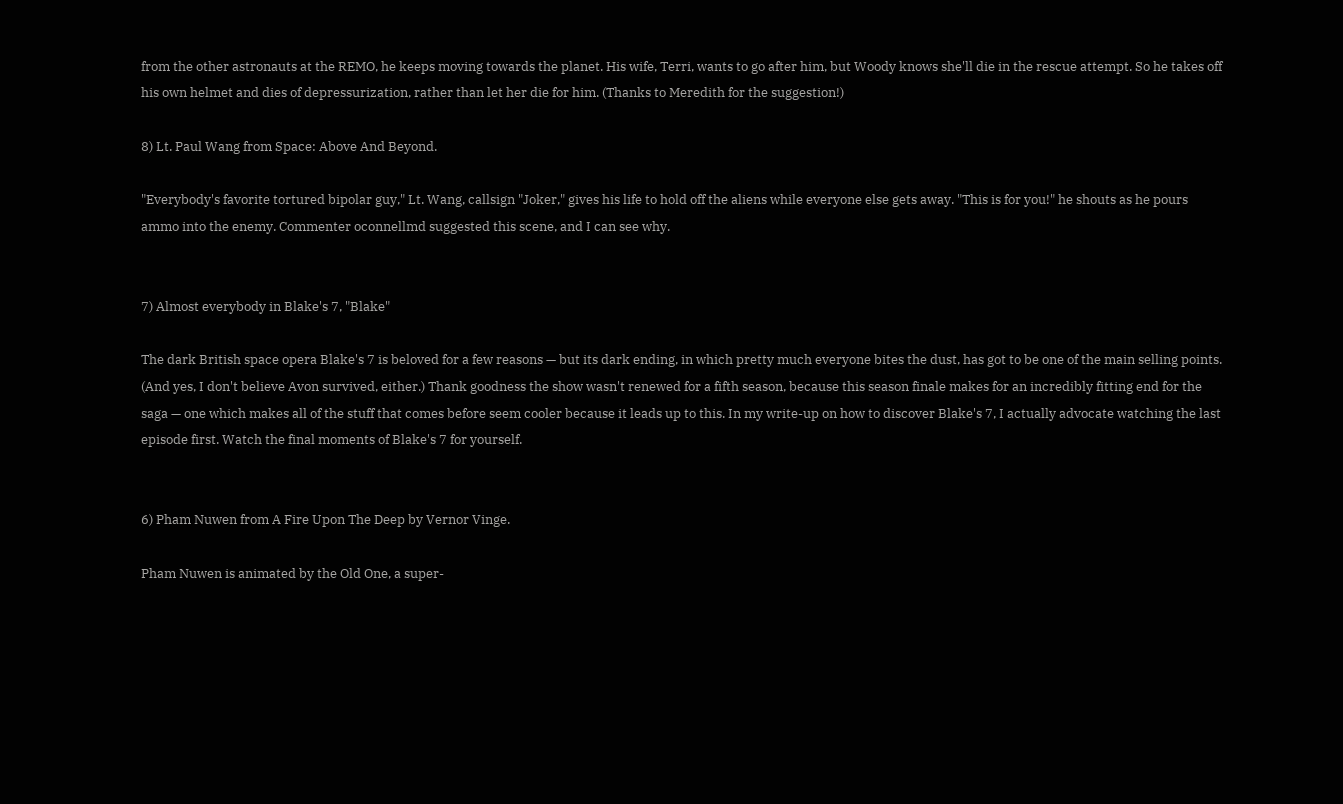from the other astronauts at the REMO, he keeps moving towards the planet. His wife, Terri, wants to go after him, but Woody knows she'll die in the rescue attempt. So he takes off his own helmet and dies of depressurization, rather than let her die for him. (Thanks to Meredith for the suggestion!)

8) Lt. Paul Wang from Space: Above And Beyond.

"Everybody's favorite tortured bipolar guy," Lt. Wang, callsign "Joker," gives his life to hold off the aliens while everyone else gets away. "This is for you!" he shouts as he pours ammo into the enemy. Commenter oconnellmd suggested this scene, and I can see why.


7) Almost everybody in Blake's 7, "Blake"

The dark British space opera Blake's 7 is beloved for a few reasons — but its dark ending, in which pretty much everyone bites the dust, has got to be one of the main selling points. (And yes, I don't believe Avon survived, either.) Thank goodness the show wasn't renewed for a fifth season, because this season finale makes for an incredibly fitting end for the saga — one which makes all of the stuff that comes before seem cooler because it leads up to this. In my write-up on how to discover Blake's 7, I actually advocate watching the last episode first. Watch the final moments of Blake's 7 for yourself.


6) Pham Nuwen from A Fire Upon The Deep by Vernor Vinge.

Pham Nuwen is animated by the Old One, a super-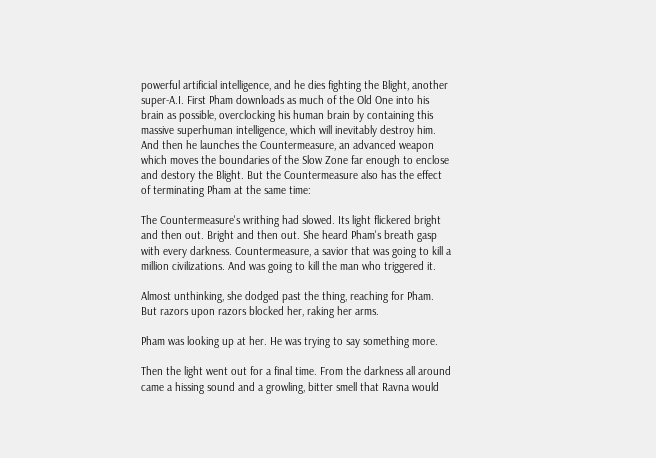powerful artificial intelligence, and he dies fighting the Blight, another super-A.I. First Pham downloads as much of the Old One into his brain as possible, overclocking his human brain by containing this massive superhuman intelligence, which will inevitably destroy him. And then he launches the Countermeasure, an advanced weapon which moves the boundaries of the Slow Zone far enough to enclose and destory the Blight. But the Countermeasure also has the effect of terminating Pham at the same time:

The Countermeasure's writhing had slowed. Its light flickered bright and then out. Bright and then out. She heard Pham's breath gasp with every darkness. Countermeasure, a savior that was going to kill a million civilizations. And was going to kill the man who triggered it.

Almost unthinking, she dodged past the thing, reaching for Pham. But razors upon razors blocked her, raking her arms.

Pham was looking up at her. He was trying to say something more.

Then the light went out for a final time. From the darkness all around came a hissing sound and a growling, bitter smell that Ravna would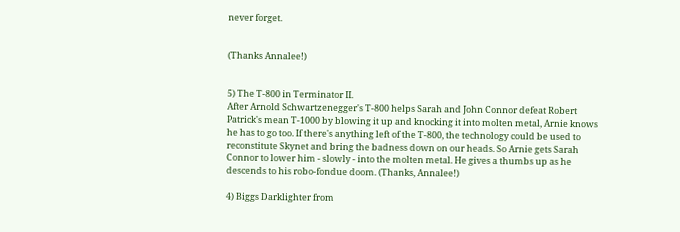never forget.


(Thanks Annalee!)


5) The T-800 in Terminator II.
After Arnold Schwartzenegger's T-800 helps Sarah and John Connor defeat Robert Patrick's mean T-1000 by blowing it up and knocking it into molten metal, Arnie knows he has to go too. If there's anything left of the T-800, the technology could be used to reconstitute Skynet and bring the badness down on our heads. So Arnie gets Sarah Connor to lower him - slowly - into the molten metal. He gives a thumbs up as he descends to his robo-fondue doom. (Thanks, Annalee!)

4) Biggs Darklighter from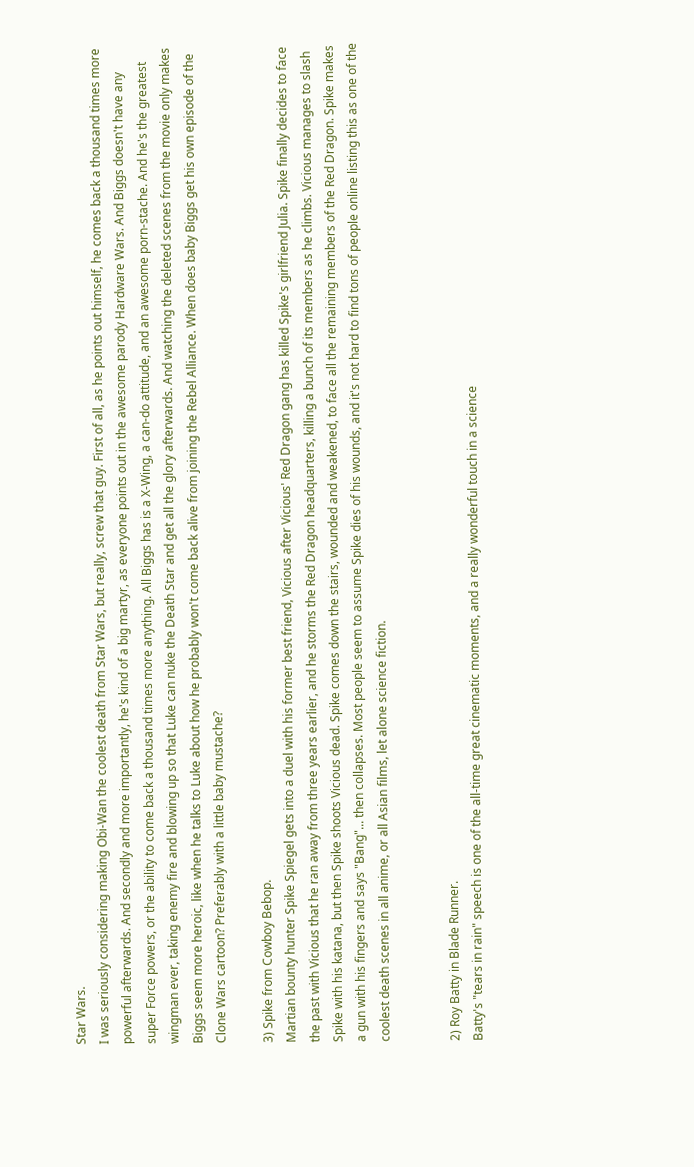Star Wars.
I was seriously considering making Obi-Wan the coolest death from Star Wars, but really, screw that guy. First of all, as he points out himself, he comes back a thousand times more powerful afterwards. And secondly and more importantly, he's kind of a big martyr, as everyone points out in the awesome parody Hardware Wars. And Biggs doesn't have any super Force powers, or the ability to come back a thousand times more anything. All Biggs has is a X-Wing, a can-do attitude, and an awesome porn-stache. And he's the greatest wingman ever, taking enemy fire and blowing up so that Luke can nuke the Death Star and get all the glory afterwards. And watching the deleted scenes from the movie only makes Biggs seem more heroic, like when he talks to Luke about how he probably won't come back alive from joining the Rebel Alliance. When does baby Biggs get his own episode of the Clone Wars cartoon? Preferably with a little baby mustache?

3) Spike from Cowboy Bebop.
Martian bounty hunter Spike Spiegel gets into a duel with his former best friend, Vicious after Vicious' Red Dragon gang has killed Spike's girlfriend Julia. Spike finally decides to face the past with Vicious that he ran away from three years earlier, and he storms the Red Dragon headquarters, killing a bunch of its members as he climbs. Vicious manages to slash Spike with his katana, but then Spike shoots Vicious dead. Spike comes down the stairs, wounded and weakened, to face all the remaining members of the Red Dragon. Spike makes a gun with his fingers and says "Bang"... then collapses. Most people seem to assume Spike dies of his wounds, and it's not hard to find tons of people online listing this as one of the coolest death scenes in all anime, or all Asian films, let alone science fiction.


2) Roy Batty in Blade Runner.
Batty's "tears in rain" speech is one of the all-time great cinematic moments, and a really wonderful touch in a science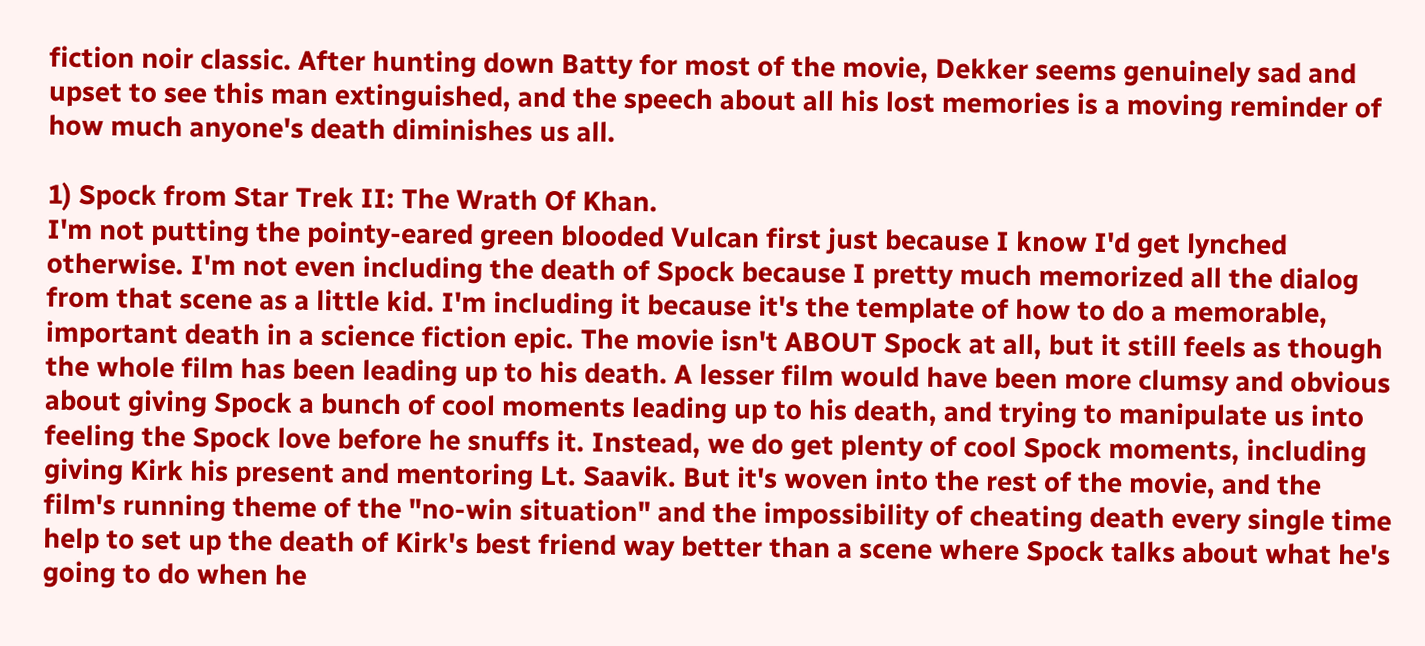fiction noir classic. After hunting down Batty for most of the movie, Dekker seems genuinely sad and upset to see this man extinguished, and the speech about all his lost memories is a moving reminder of how much anyone's death diminishes us all.

1) Spock from Star Trek II: The Wrath Of Khan.
I'm not putting the pointy-eared green blooded Vulcan first just because I know I'd get lynched otherwise. I'm not even including the death of Spock because I pretty much memorized all the dialog from that scene as a little kid. I'm including it because it's the template of how to do a memorable, important death in a science fiction epic. The movie isn't ABOUT Spock at all, but it still feels as though the whole film has been leading up to his death. A lesser film would have been more clumsy and obvious about giving Spock a bunch of cool moments leading up to his death, and trying to manipulate us into feeling the Spock love before he snuffs it. Instead, we do get plenty of cool Spock moments, including giving Kirk his present and mentoring Lt. Saavik. But it's woven into the rest of the movie, and the film's running theme of the "no-win situation" and the impossibility of cheating death every single time help to set up the death of Kirk's best friend way better than a scene where Spock talks about what he's going to do when he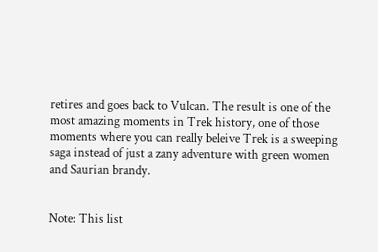retires and goes back to Vulcan. The result is one of the most amazing moments in Trek history, one of those moments where you can really beleive Trek is a sweeping saga instead of just a zany adventure with green women and Saurian brandy.


Note: This list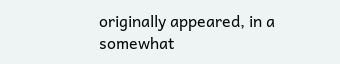originally appeared, in a somewhat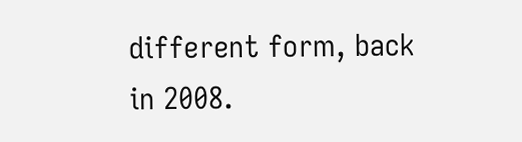different form, back in 2008.